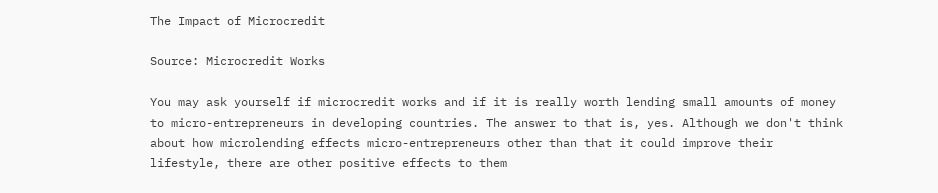The Impact of Microcredit

Source: Microcredit Works

You may ask yourself if microcredit works and if it is really worth lending small amounts of money to micro-entrepreneurs in developing countries. The answer to that is, yes. Although we don't think about how microlending effects micro-entrepreneurs other than that it could improve their lifestyle, there are other positive effects to them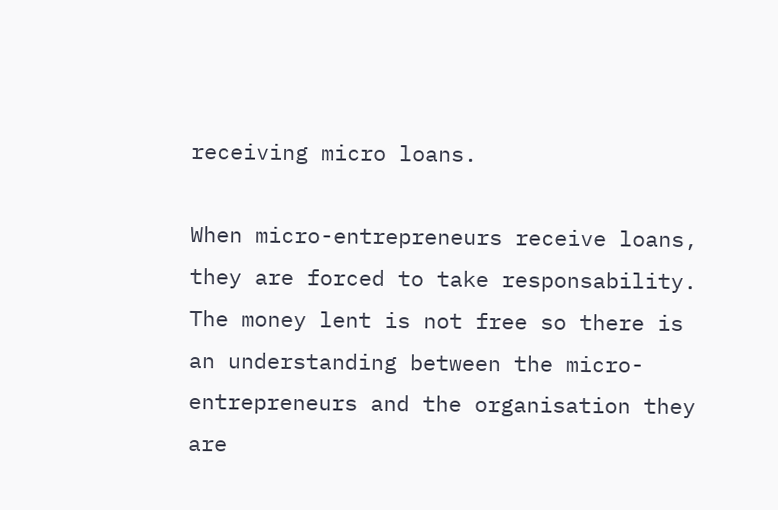receiving micro loans.

When micro-entrepreneurs receive loans, they are forced to take responsability. The money lent is not free so there is an understanding between the micro-entrepreneurs and the organisation they are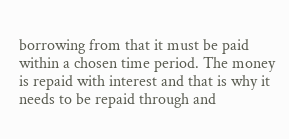borrowing from that it must be paid within a chosen time period. The money is repaid with interest and that is why it needs to be repaid through and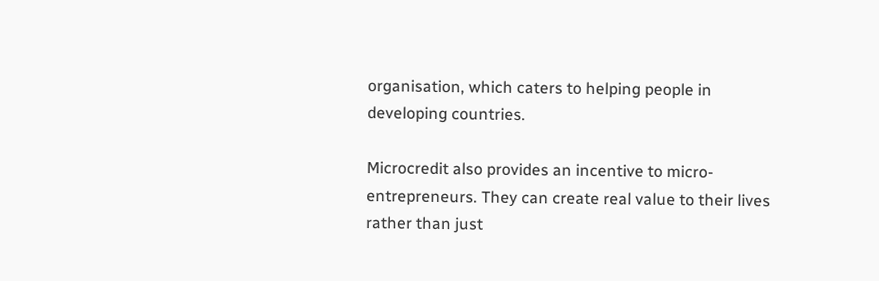organisation, which caters to helping people in developing countries.

Microcredit also provides an incentive to micro-entrepreneurs. They can create real value to their lives rather than just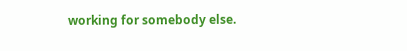working for somebody else.